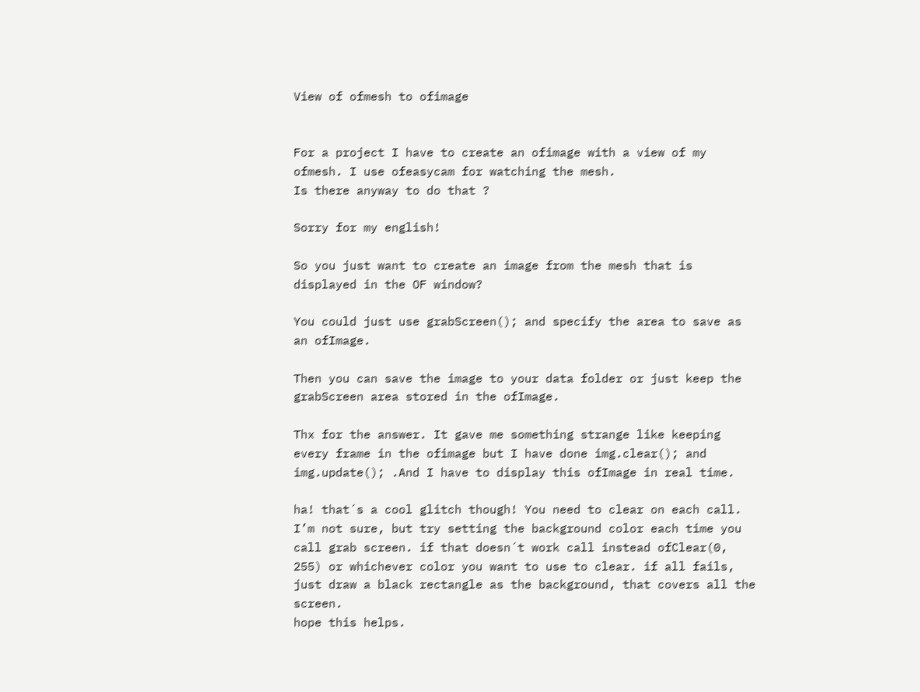View of ofmesh to ofimage


For a project I have to create an ofimage with a view of my ofmesh. I use ofeasycam for watching the mesh.
Is there anyway to do that ?

Sorry for my english!

So you just want to create an image from the mesh that is displayed in the OF window?

You could just use grabScreen(); and specify the area to save as an ofImage.

Then you can save the image to your data folder or just keep the grabScreen area stored in the ofImage.

Thx for the answer. It gave me something strange like keeping every frame in the ofimage but I have done img.clear(); and img.update(); .And I have to display this ofImage in real time.

ha! that´s a cool glitch though! You need to clear on each call. I’m not sure, but try setting the background color each time you call grab screen. if that doesn´t work call instead ofClear(0, 255) or whichever color you want to use to clear. if all fails, just draw a black rectangle as the background, that covers all the screen.
hope this helps.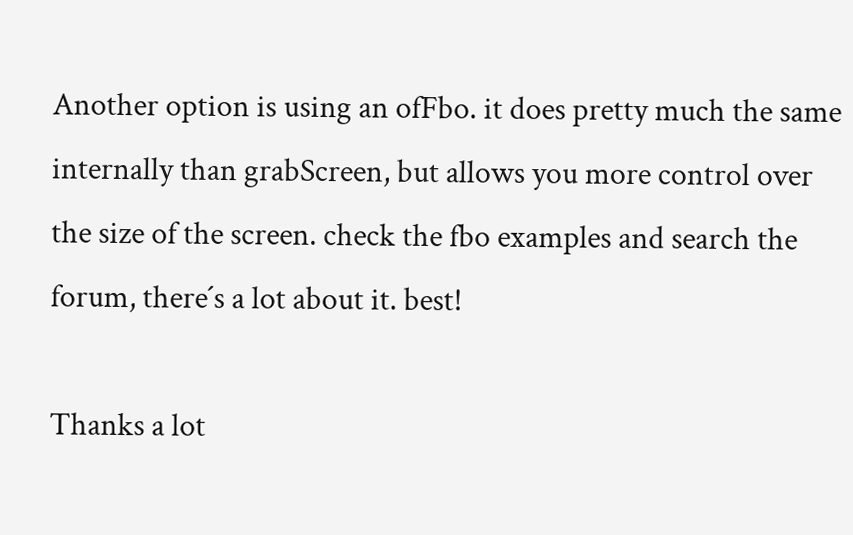Another option is using an ofFbo. it does pretty much the same internally than grabScreen, but allows you more control over the size of the screen. check the fbo examples and search the forum, there´s a lot about it. best!

Thanks a lot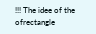!!! The idee of the ofrectangle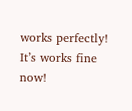works perfectly!
It’s works fine now!